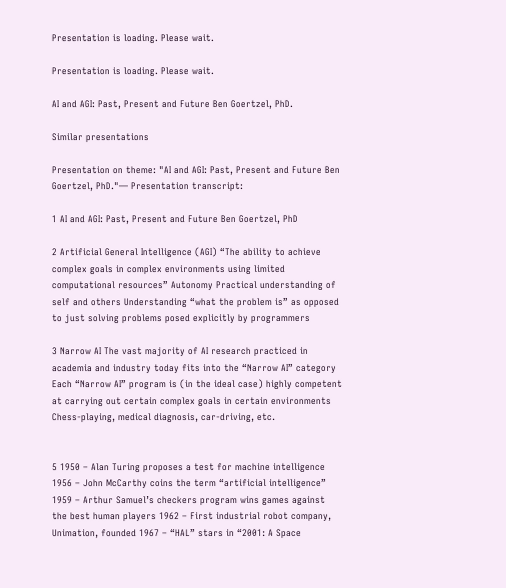Presentation is loading. Please wait.

Presentation is loading. Please wait.

AI and AGI: Past, Present and Future Ben Goertzel, PhD.

Similar presentations

Presentation on theme: "AI and AGI: Past, Present and Future Ben Goertzel, PhD."— Presentation transcript:

1 AI and AGI: Past, Present and Future Ben Goertzel, PhD

2 Artificial General Intelligence (AGI) “The ability to achieve complex goals in complex environments using limited computational resources” Autonomy Practical understanding of self and others Understanding “what the problem is” as opposed to just solving problems posed explicitly by programmers

3 Narrow AI The vast majority of AI research practiced in academia and industry today fits into the “Narrow AI” category Each “Narrow AI” program is (in the ideal case) highly competent at carrying out certain complex goals in certain environments Chess-playing, medical diagnosis, car-driving, etc.


5 1950 – Alan Turing proposes a test for machine intelligence 1956 – John McCarthy coins the term “artificial intelligence” 1959 – Arthur Samuel’s checkers program wins games against the best human players 1962 – First industrial robot company, Unimation, founded 1967 – “HAL” stars in “2001: A Space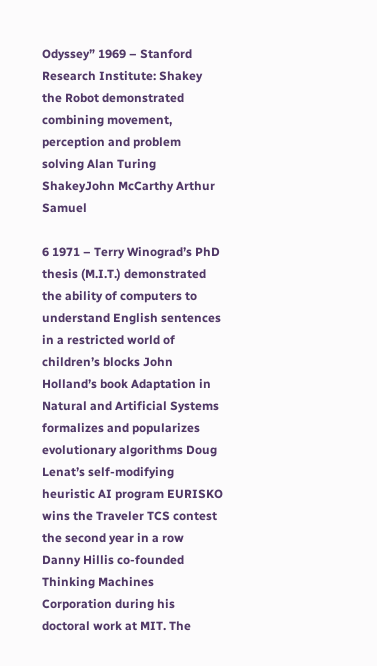Odyssey” 1969 – Stanford Research Institute: Shakey the Robot demonstrated combining movement, perception and problem solving Alan Turing ShakeyJohn McCarthy Arthur Samuel

6 1971 – Terry Winograd’s PhD thesis (M.I.T.) demonstrated the ability of computers to understand English sentences in a restricted world of children’s blocks John Holland’s book Adaptation in Natural and Artificial Systems formalizes and popularizes evolutionary algorithms Doug Lenat’s self-modifying heuristic AI program EURISKO wins the Traveler TCS contest the second year in a row Danny Hillis co-founded Thinking Machines Corporation during his doctoral work at MIT. The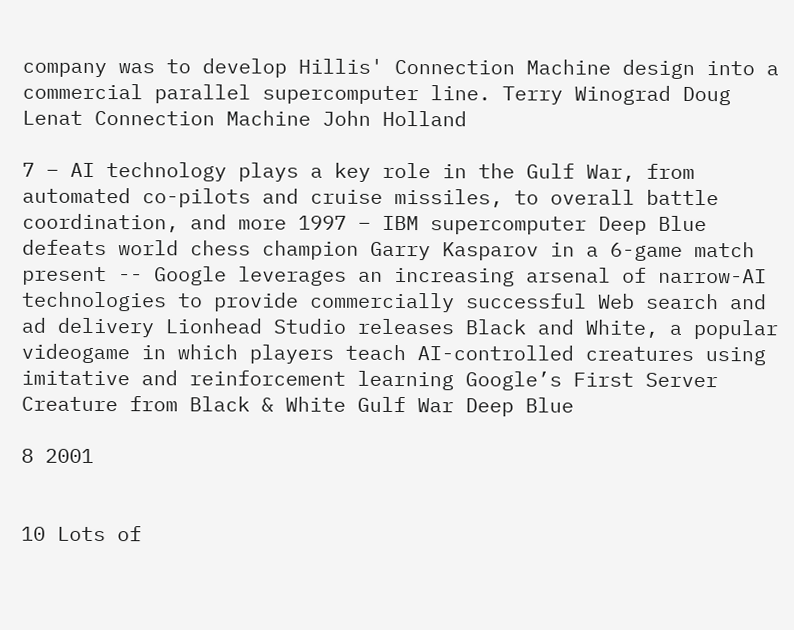company was to develop Hillis' Connection Machine design into a commercial parallel supercomputer line. Terry Winograd Doug Lenat Connection Machine John Holland

7 – AI technology plays a key role in the Gulf War, from automated co-pilots and cruise missiles, to overall battle coordination, and more 1997 – IBM supercomputer Deep Blue defeats world chess champion Garry Kasparov in a 6-game match present -- Google leverages an increasing arsenal of narrow-AI technologies to provide commercially successful Web search and ad delivery Lionhead Studio releases Black and White, a popular videogame in which players teach AI-controlled creatures using imitative and reinforcement learning Google’s First Server Creature from Black & White Gulf War Deep Blue

8 2001


10 Lots of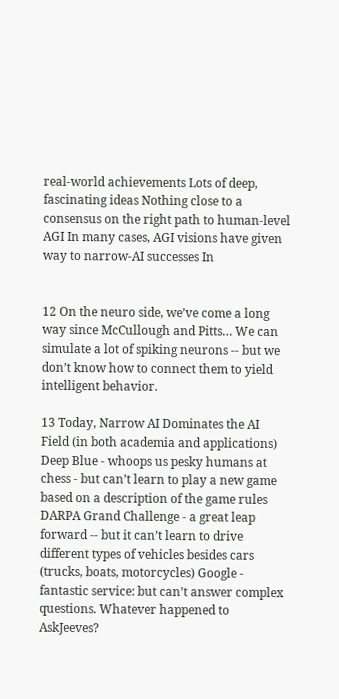real-world achievements Lots of deep, fascinating ideas Nothing close to a consensus on the right path to human-level AGI In many cases, AGI visions have given way to narrow-AI successes In


12 On the neuro side, we’ve come a long way since McCullough and Pitts… We can simulate a lot of spiking neurons -- but we don’t know how to connect them to yield intelligent behavior.

13 Today, Narrow AI Dominates the AI Field (in both academia and applications) Deep Blue - whoops us pesky humans at chess - but can’t learn to play a new game based on a description of the game rules DARPA Grand Challenge - a great leap forward -- but it can’t learn to drive different types of vehicles besides cars (trucks, boats, motorcycles) Google - fantastic service: but can’t answer complex questions. Whatever happened to AskJeeves?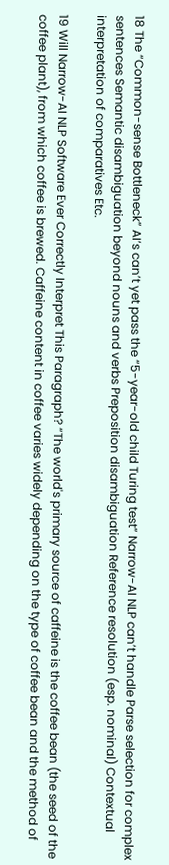18 The “Common-sense Bottleneck” AI’s can’t yet pass the “5-year-old child Turing test” Narrow-AI NLP can’t handle Parse selection for complex sentences Semantic disambiguation beyond nouns and verbs Preposition disambiguation Reference resolution (esp. nominal) Contextual interpretation of comparatives Etc.

19 Will Narrow-AI NLP Software Ever Correctly Interpret This Paragraph? “The world's primary source of caffeine is the coffee bean (the seed of the coffee plant), from which coffee is brewed. Caffeine content in coffee varies widely depending on the type of coffee bean and the method of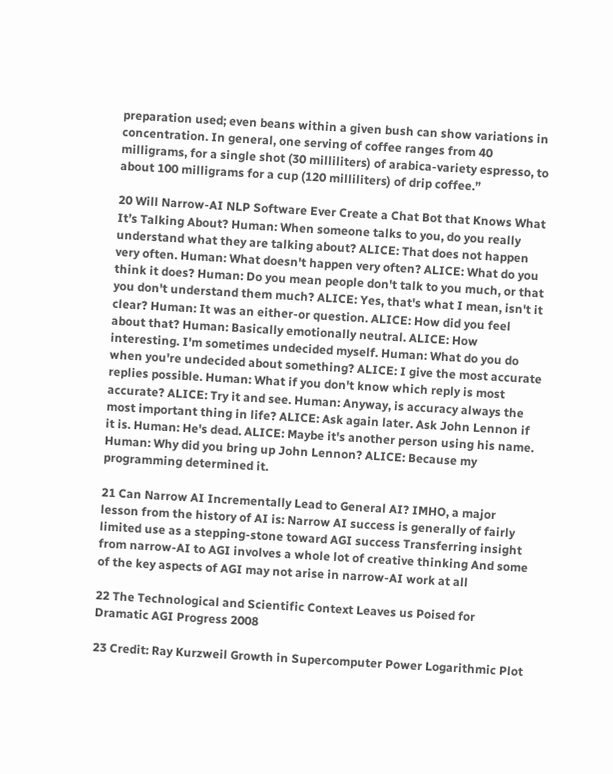preparation used; even beans within a given bush can show variations in concentration. In general, one serving of coffee ranges from 40 milligrams, for a single shot (30 milliliters) of arabica-variety espresso, to about 100 milligrams for a cup (120 milliliters) of drip coffee.”

20 Will Narrow-AI NLP Software Ever Create a Chat Bot that Knows What It’s Talking About? Human: When someone talks to you, do you really understand what they are talking about? ALICE: That does not happen very often. Human: What doesn't happen very often? ALICE: What do you think it does? Human: Do you mean people don't talk to you much, or that you don't understand them much? ALICE: Yes, that's what I mean, isn't it clear? Human: It was an either-or question. ALICE: How did you feel about that? Human: Basically emotionally neutral. ALICE: How interesting. I'm sometimes undecided myself. Human: What do you do when you're undecided about something? ALICE: I give the most accurate replies possible. Human: What if you don't know which reply is most accurate? ALICE: Try it and see. Human: Anyway, is accuracy always the most important thing in life? ALICE: Ask again later. Ask John Lennon if it is. Human: He's dead. ALICE: Maybe it's another person using his name. Human: Why did you bring up John Lennon? ALICE: Because my programming determined it.

21 Can Narrow AI Incrementally Lead to General AI? IMHO, a major lesson from the history of AI is: Narrow AI success is generally of fairly limited use as a stepping-stone toward AGI success Transferring insight from narrow-AI to AGI involves a whole lot of creative thinking And some of the key aspects of AGI may not arise in narrow-AI work at all

22 The Technological and Scientific Context Leaves us Poised for Dramatic AGI Progress 2008

23 Credit: Ray Kurzweil Growth in Supercomputer Power Logarithmic Plot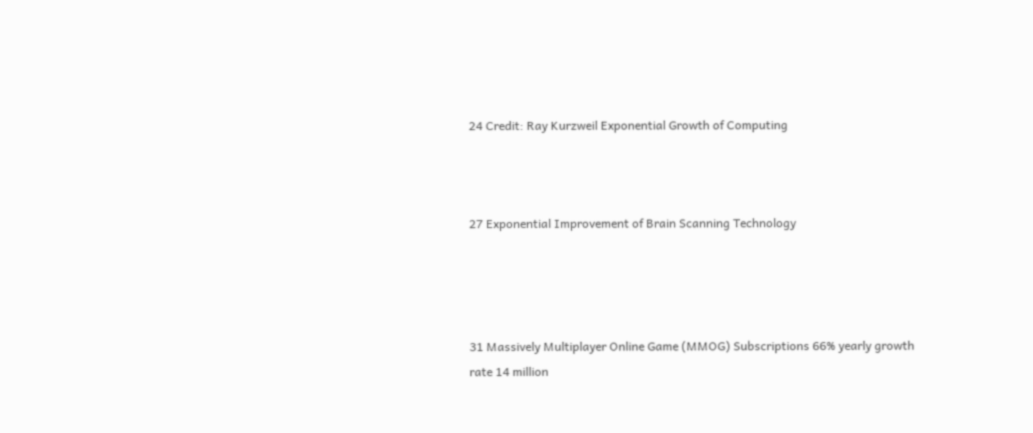24 Credit: Ray Kurzweil Exponential Growth of Computing



27 Exponential Improvement of Brain Scanning Technology




31 Massively Multiplayer Online Game (MMOG) Subscriptions 66% yearly growth rate 14 million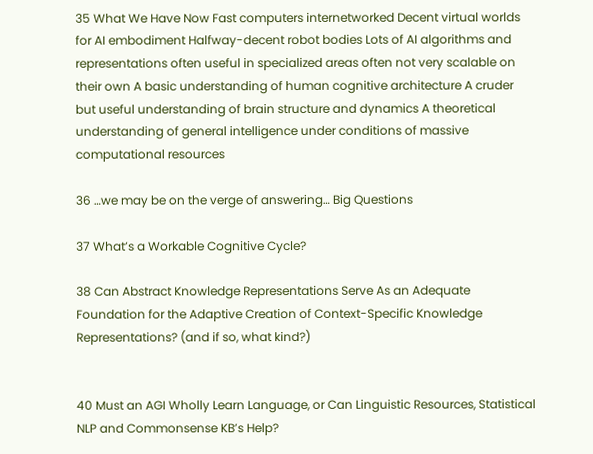35 What We Have Now Fast computers internetworked Decent virtual worlds for AI embodiment Halfway-decent robot bodies Lots of AI algorithms and representations often useful in specialized areas often not very scalable on their own A basic understanding of human cognitive architecture A cruder but useful understanding of brain structure and dynamics A theoretical understanding of general intelligence under conditions of massive computational resources

36 …we may be on the verge of answering… Big Questions

37 What’s a Workable Cognitive Cycle?

38 Can Abstract Knowledge Representations Serve As an Adequate Foundation for the Adaptive Creation of Context-Specific Knowledge Representations? (and if so, what kind?)


40 Must an AGI Wholly Learn Language, or Can Linguistic Resources, Statistical NLP and Commonsense KB’s Help?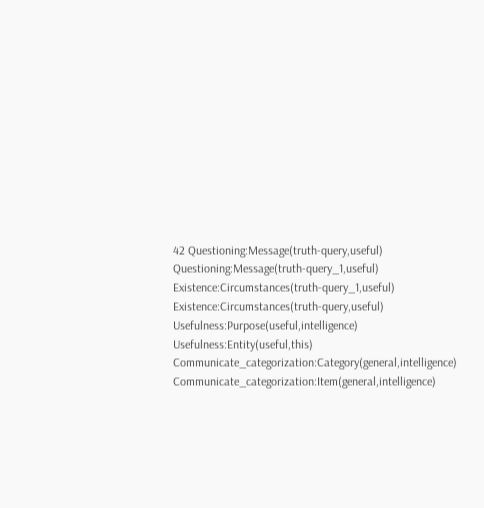42 Questioning:Message(truth-query,useful) Questioning:Message(truth-query_1,useful) Existence:Circumstances(truth-query_1,useful) Existence:Circumstances(truth-query,useful) Usefulness:Purpose(useful,intelligence) Usefulness:Entity(useful,this) Communicate_categorization:Category(general,intelligence) Communicate_categorization:Item(general,intelligence)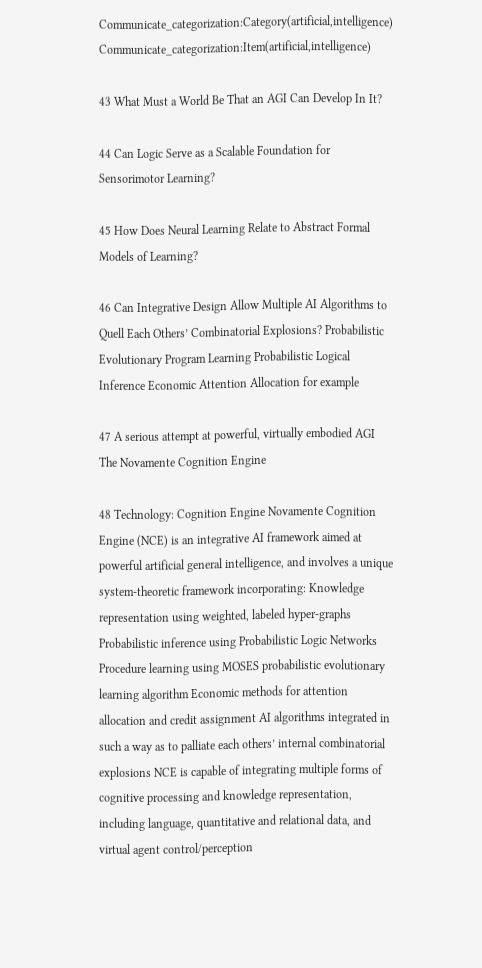Communicate_categorization:Category(artificial,intelligence) Communicate_categorization:Item(artificial,intelligence)

43 What Must a World Be That an AGI Can Develop In It?

44 Can Logic Serve as a Scalable Foundation for Sensorimotor Learning?

45 How Does Neural Learning Relate to Abstract Formal Models of Learning?

46 Can Integrative Design Allow Multiple AI Algorithms to Quell Each Others’ Combinatorial Explosions? Probabilistic Evolutionary Program Learning Probabilistic Logical Inference Economic Attention Allocation for example

47 A serious attempt at powerful, virtually embodied AGI The Novamente Cognition Engine

48 Technology: Cognition Engine Novamente Cognition Engine (NCE) is an integrative AI framework aimed at powerful artificial general intelligence, and involves a unique system-theoretic framework incorporating: Knowledge representation using weighted, labeled hyper-graphs Probabilistic inference using Probabilistic Logic Networks Procedure learning using MOSES probabilistic evolutionary learning algorithm Economic methods for attention allocation and credit assignment AI algorithms integrated in such a way as to palliate each others’ internal combinatorial explosions NCE is capable of integrating multiple forms of cognitive processing and knowledge representation, including language, quantitative and relational data, and virtual agent control/perception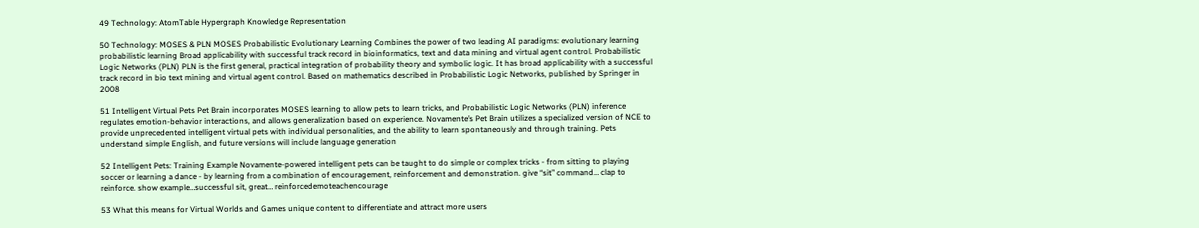49 Technology: AtomTable Hypergraph Knowledge Representation

50 Technology: MOSES & PLN MOSES Probabilistic Evolutionary Learning Combines the power of two leading AI paradigms: evolutionary learning probabilistic learning Broad applicability with successful track record in bioinformatics, text and data mining and virtual agent control. Probabilistic Logic Networks (PLN) PLN is the first general, practical integration of probability theory and symbolic logic. It has broad applicability with a successful track record in bio text mining and virtual agent control. Based on mathematics described in Probabilistic Logic Networks, published by Springer in 2008

51 Intelligent Virtual Pets Pet Brain incorporates MOSES learning to allow pets to learn tricks, and Probabilistic Logic Networks (PLN) inference regulates emotion-behavior interactions, and allows generalization based on experience. Novamente’s Pet Brain utilizes a specialized version of NCE to provide unprecedented intelligent virtual pets with individual personalities, and the ability to learn spontaneously and through training. Pets understand simple English, and future versions will include language generation

52 Intelligent Pets: Training Example Novamente-powered intelligent pets can be taught to do simple or complex tricks - from sitting to playing soccer or learning a dance - by learning from a combination of encouragement, reinforcement and demonstration. give “sit” command… clap to reinforce. show example…successful sit, great… reinforcedemoteachencourage

53 What this means for Virtual Worlds and Games unique content to differentiate and attract more users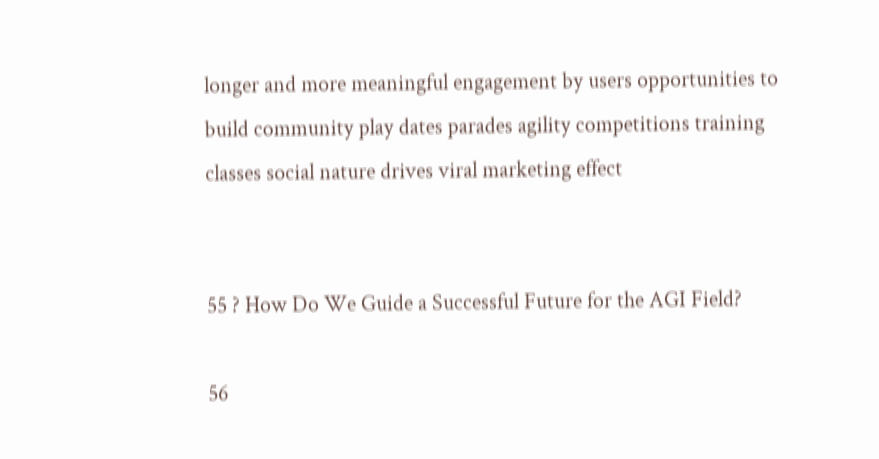longer and more meaningful engagement by users opportunities to build community play dates parades agility competitions training classes social nature drives viral marketing effect


55 ? How Do We Guide a Successful Future for the AGI Field?

56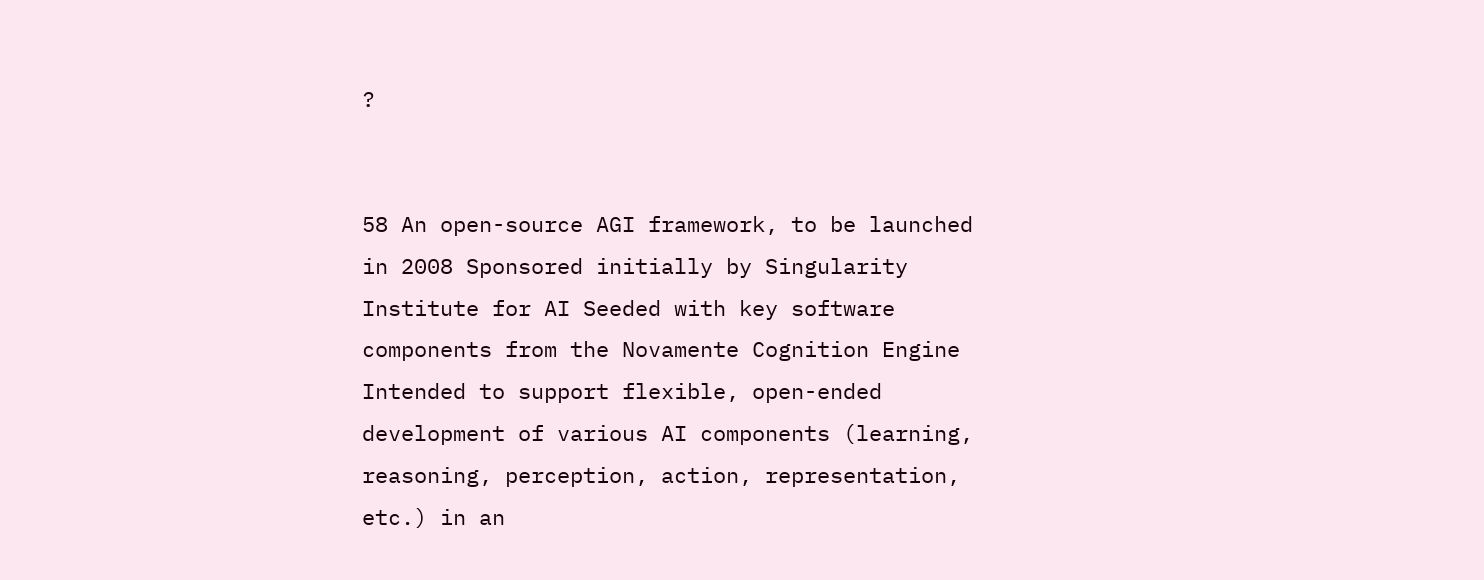?


58 An open-source AGI framework, to be launched in 2008 Sponsored initially by Singularity Institute for AI Seeded with key software components from the Novamente Cognition Engine Intended to support flexible, open-ended development of various AI components (learning, reasoning, perception, action, representation, etc.) in an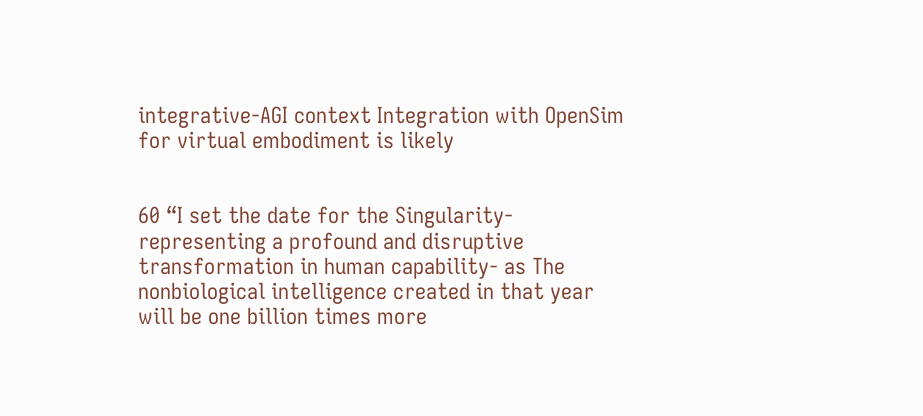integrative-AGI context Integration with OpenSim for virtual embodiment is likely


60 “I set the date for the Singularity- representing a profound and disruptive transformation in human capability- as The nonbiological intelligence created in that year will be one billion times more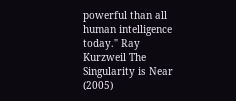powerful than all human intelligence today." Ray Kurzweil The Singularity is Near (2005)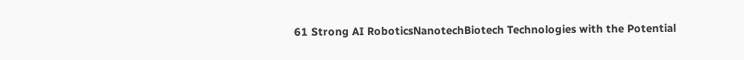61 Strong AI RoboticsNanotechBiotech Technologies with the Potential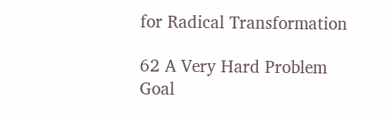for Radical Transformation

62 A Very Hard Problem Goal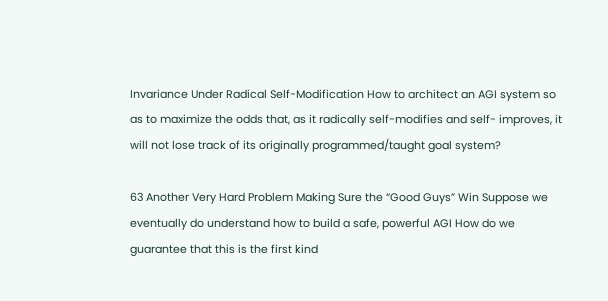Invariance Under Radical Self-Modification How to architect an AGI system so as to maximize the odds that, as it radically self-modifies and self- improves, it will not lose track of its originally programmed/taught goal system?

63 Another Very Hard Problem Making Sure the “Good Guys” Win Suppose we eventually do understand how to build a safe, powerful AGI How do we guarantee that this is the first kind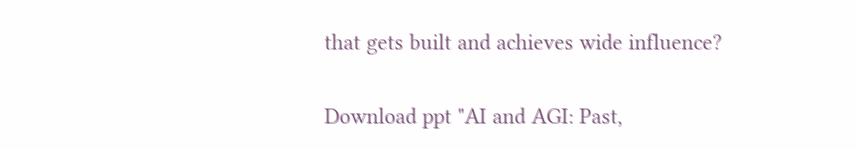that gets built and achieves wide influence?

Download ppt "AI and AGI: Past,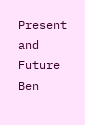Present and Future Ben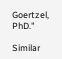Goertzel, PhD."

Similar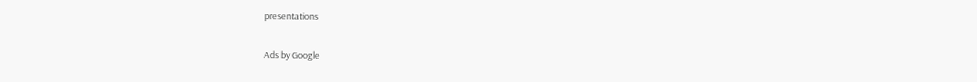presentations

Ads by Google